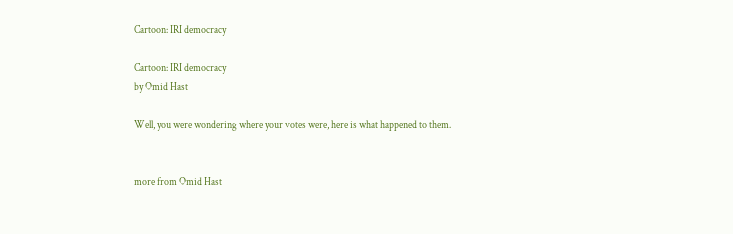Cartoon: IRI democracy

Cartoon: IRI democracy
by Omid Hast

Well, you were wondering where your votes were, here is what happened to them.


more from Omid Hast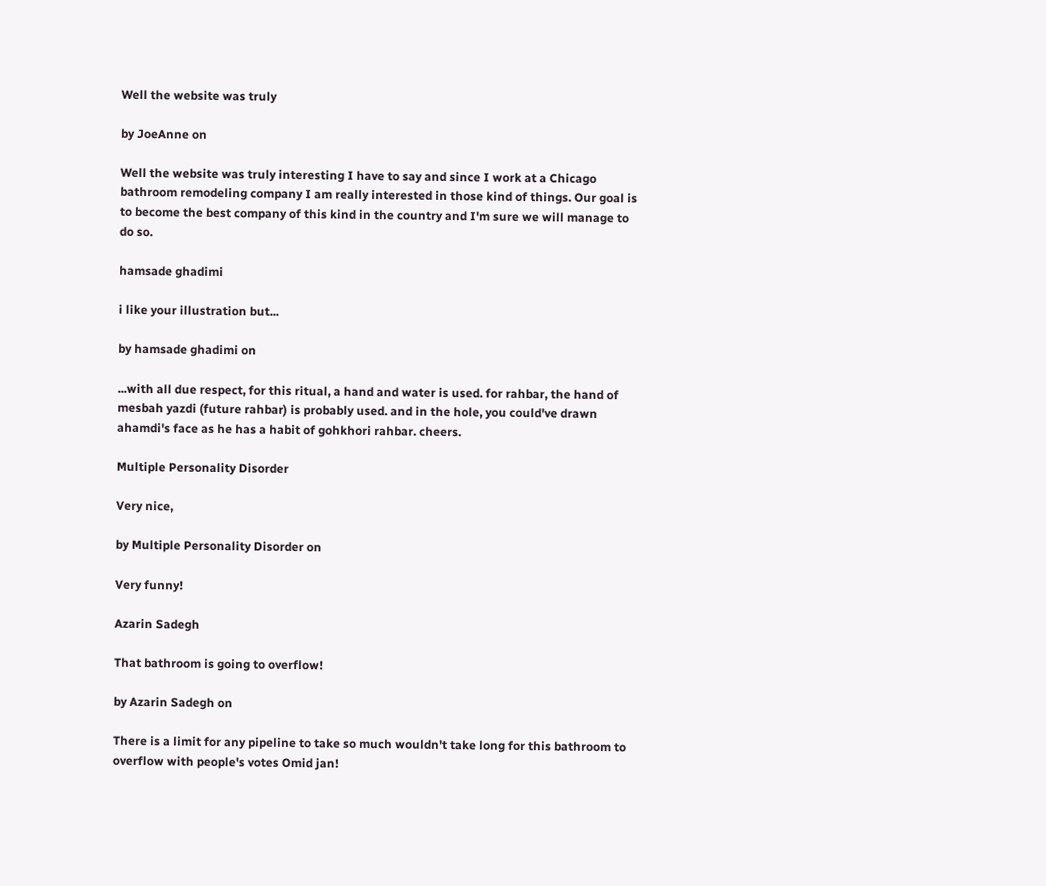Well the website was truly

by JoeAnne on

Well the website was truly interesting I have to say and since I work at a Chicago bathroom remodeling company I am really interested in those kind of things. Our goal is to become the best company of this kind in the country and I'm sure we will manage to do so.

hamsade ghadimi

i like your illustration but...

by hamsade ghadimi on

...with all due respect, for this ritual, a hand and water is used. for rahbar, the hand of mesbah yazdi (future rahbar) is probably used. and in the hole, you could've drawn ahamdi's face as he has a habit of gohkhori rahbar. cheers.

Multiple Personality Disorder

Very nice,

by Multiple Personality Disorder on

Very funny!

Azarin Sadegh

That bathroom is going to overflow!

by Azarin Sadegh on

There is a limit for any pipeline to take so much wouldn't take long for this bathroom to overflow with people's votes Omid jan!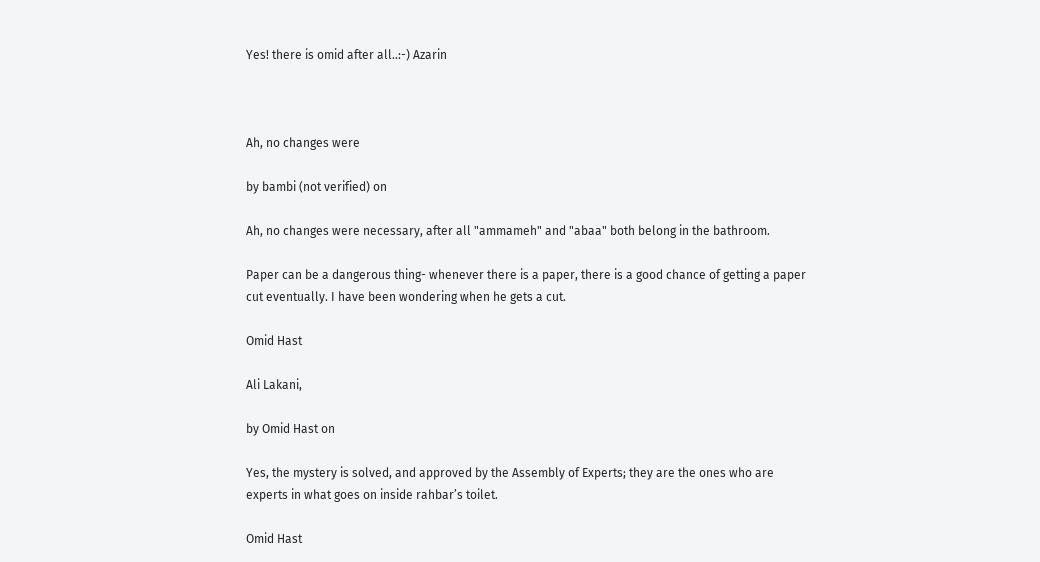Yes! there is omid after all..:-) Azarin



Ah, no changes were

by bambi (not verified) on

Ah, no changes were necessary, after all "ammameh" and "abaa" both belong in the bathroom.

Paper can be a dangerous thing- whenever there is a paper, there is a good chance of getting a paper cut eventually. I have been wondering when he gets a cut.

Omid Hast

Ali Lakani,

by Omid Hast on

Yes, the mystery is solved, and approved by the Assembly of Experts; they are the ones who are experts in what goes on inside rahbar’s toilet.

Omid Hast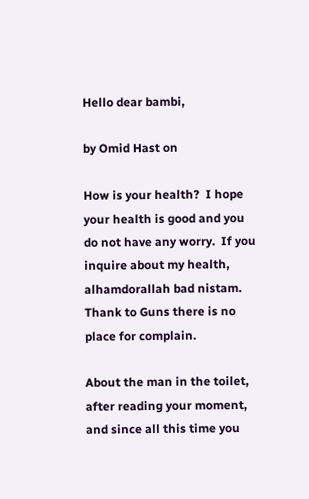Hello dear bambi,

by Omid Hast on

How is your health?  I hope your health is good and you do not have any worry.  If you inquire about my health, alhamdorallah bad nistam.  Thank to Guns there is no place for complain.

About the man in the toilet, after reading your moment, and since all this time you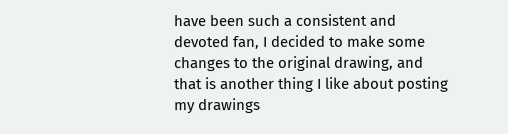have been such a consistent and devoted fan, I decided to make some changes to the original drawing, and that is another thing I like about posting my drawings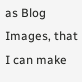as Blog Images, that I can make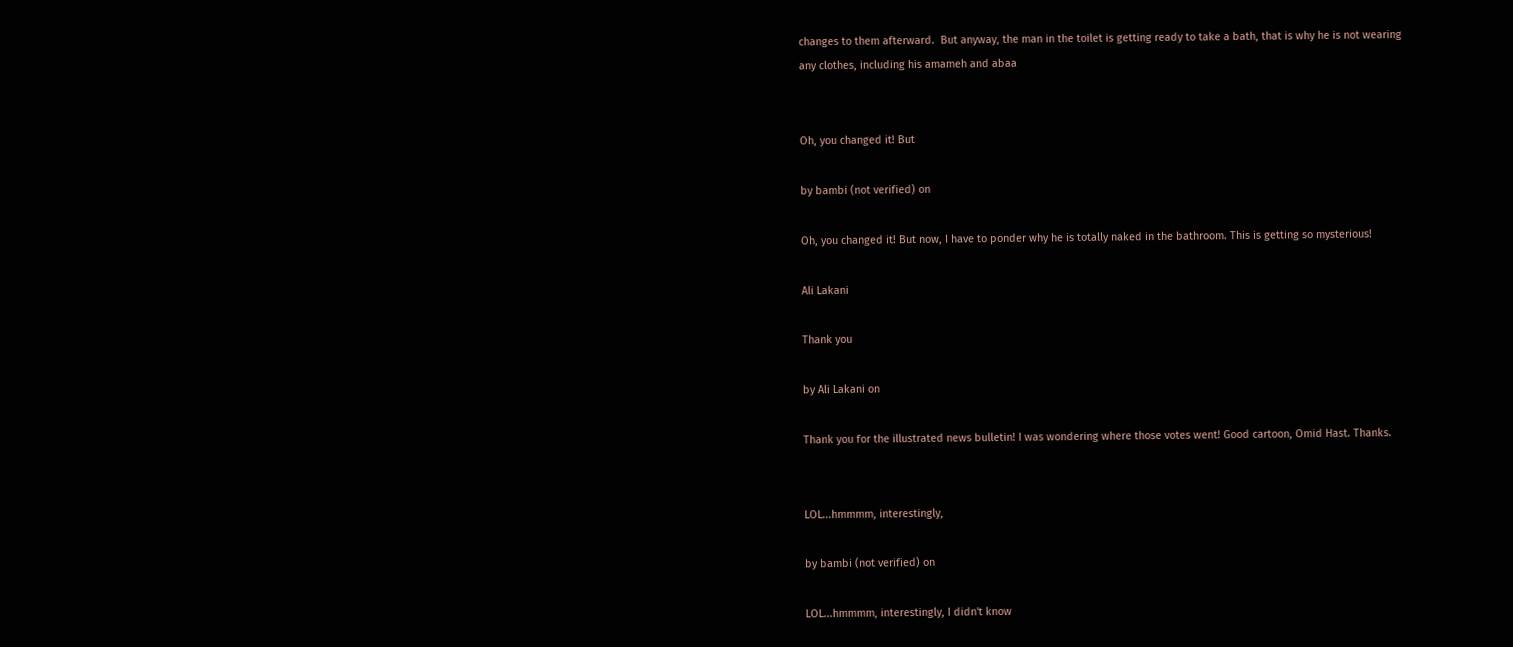changes to them afterward.  But anyway, the man in the toilet is getting ready to take a bath, that is why he is not wearing any clothes, including his amameh and abaa


Oh, you changed it! But

by bambi (not verified) on

Oh, you changed it! But now, I have to ponder why he is totally naked in the bathroom. This is getting so mysterious!

Ali Lakani

Thank you

by Ali Lakani on

Thank you for the illustrated news bulletin! I was wondering where those votes went! Good cartoon, Omid Hast. Thanks.


LOL...hmmmm, interestingly,

by bambi (not verified) on

LOL...hmmmm, interestingly, I didn't know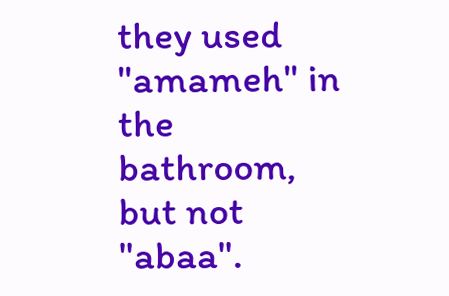they used "amameh" in the bathroom, but not "abaa".